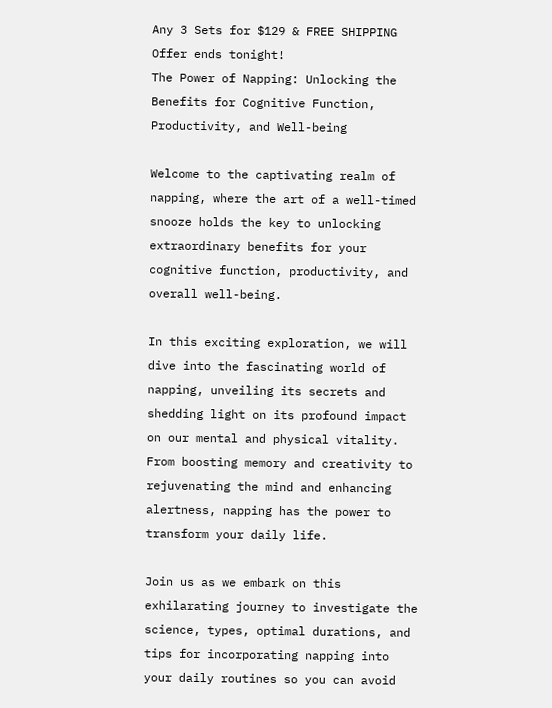Any 3 Sets for $129 & FREE SHIPPING
Offer ends tonight!
The Power of Napping: Unlocking the Benefits for Cognitive Function, Productivity, and Well-being

Welcome to the captivating realm of napping, where the art of a well-timed snooze holds the key to unlocking extraordinary benefits for your cognitive function, productivity, and overall well-being.

In this exciting exploration, we will dive into the fascinating world of napping, unveiling its secrets and shedding light on its profound impact on our mental and physical vitality. From boosting memory and creativity to rejuvenating the mind and enhancing alertness, napping has the power to transform your daily life.

Join us as we embark on this exhilarating journey to investigate the science, types, optimal durations, and tips for incorporating napping into your daily routines so you can avoid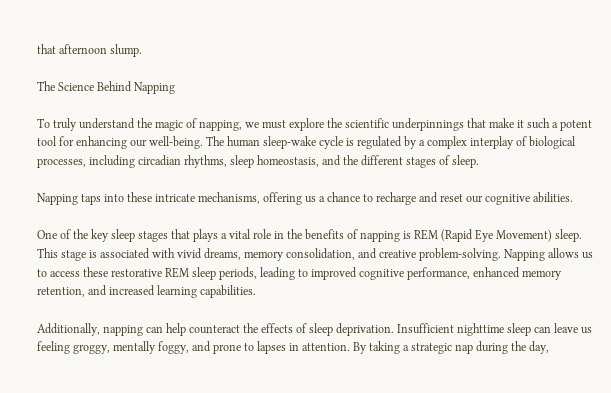that afternoon slump.

The Science Behind Napping

To truly understand the magic of napping, we must explore the scientific underpinnings that make it such a potent tool for enhancing our well-being. The human sleep-wake cycle is regulated by a complex interplay of biological processes, including circadian rhythms, sleep homeostasis, and the different stages of sleep.

Napping taps into these intricate mechanisms, offering us a chance to recharge and reset our cognitive abilities.

One of the key sleep stages that plays a vital role in the benefits of napping is REM (Rapid Eye Movement) sleep. This stage is associated with vivid dreams, memory consolidation, and creative problem-solving. Napping allows us to access these restorative REM sleep periods, leading to improved cognitive performance, enhanced memory retention, and increased learning capabilities.

Additionally, napping can help counteract the effects of sleep deprivation. Insufficient nighttime sleep can leave us feeling groggy, mentally foggy, and prone to lapses in attention. By taking a strategic nap during the day,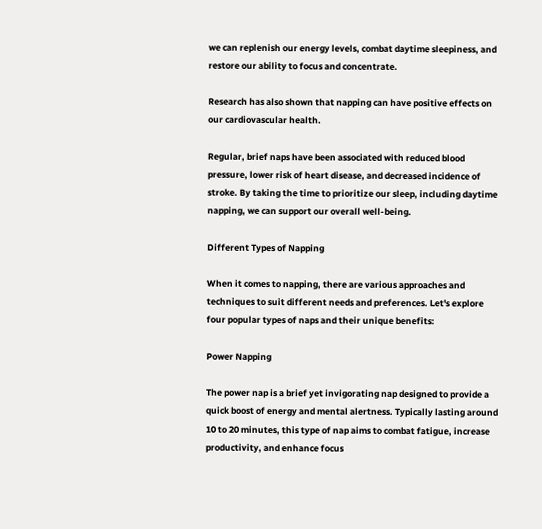we can replenish our energy levels, combat daytime sleepiness, and restore our ability to focus and concentrate.

Research has also shown that napping can have positive effects on our cardiovascular health.

Regular, brief naps have been associated with reduced blood pressure, lower risk of heart disease, and decreased incidence of stroke. By taking the time to prioritize our sleep, including daytime napping, we can support our overall well-being.

Different Types of Napping

When it comes to napping, there are various approaches and techniques to suit different needs and preferences. Let's explore four popular types of naps and their unique benefits:

Power Napping

The power nap is a brief yet invigorating nap designed to provide a quick boost of energy and mental alertness. Typically lasting around 10 to 20 minutes, this type of nap aims to combat fatigue, increase productivity, and enhance focus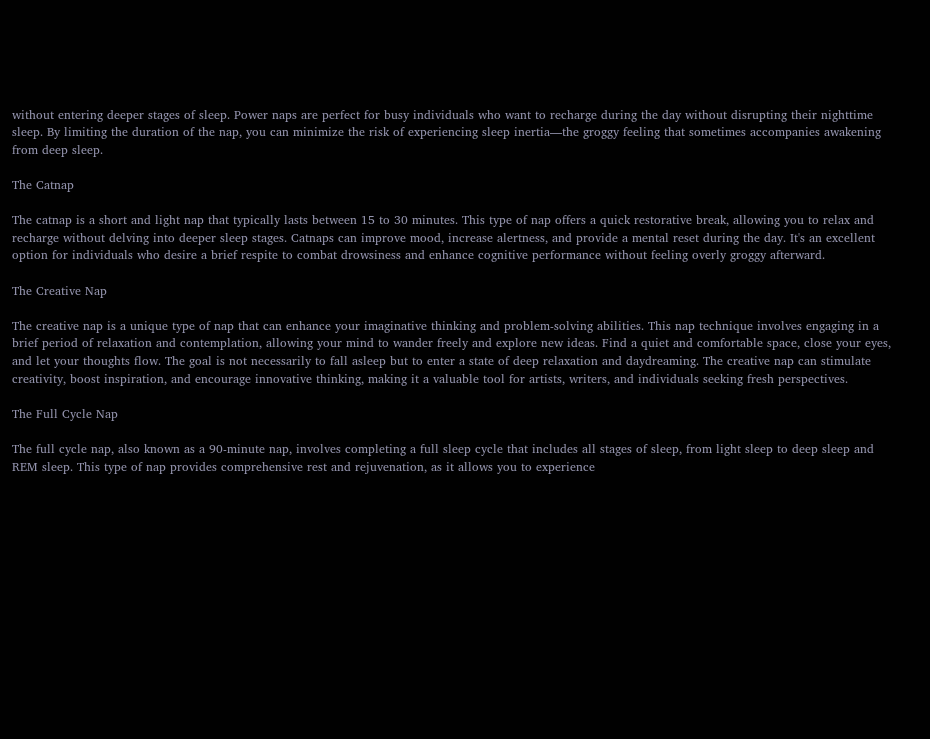without entering deeper stages of sleep. Power naps are perfect for busy individuals who want to recharge during the day without disrupting their nighttime sleep. By limiting the duration of the nap, you can minimize the risk of experiencing sleep inertia—the groggy feeling that sometimes accompanies awakening from deep sleep.

The Catnap

The catnap is a short and light nap that typically lasts between 15 to 30 minutes. This type of nap offers a quick restorative break, allowing you to relax and recharge without delving into deeper sleep stages. Catnaps can improve mood, increase alertness, and provide a mental reset during the day. It's an excellent option for individuals who desire a brief respite to combat drowsiness and enhance cognitive performance without feeling overly groggy afterward.

The Creative Nap

The creative nap is a unique type of nap that can enhance your imaginative thinking and problem-solving abilities. This nap technique involves engaging in a brief period of relaxation and contemplation, allowing your mind to wander freely and explore new ideas. Find a quiet and comfortable space, close your eyes, and let your thoughts flow. The goal is not necessarily to fall asleep but to enter a state of deep relaxation and daydreaming. The creative nap can stimulate creativity, boost inspiration, and encourage innovative thinking, making it a valuable tool for artists, writers, and individuals seeking fresh perspectives.

The Full Cycle Nap

The full cycle nap, also known as a 90-minute nap, involves completing a full sleep cycle that includes all stages of sleep, from light sleep to deep sleep and REM sleep. This type of nap provides comprehensive rest and rejuvenation, as it allows you to experience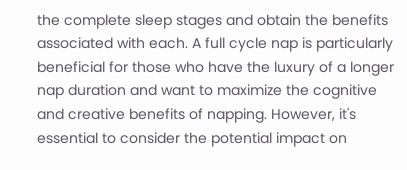the complete sleep stages and obtain the benefits associated with each. A full cycle nap is particularly beneficial for those who have the luxury of a longer nap duration and want to maximize the cognitive and creative benefits of napping. However, it's essential to consider the potential impact on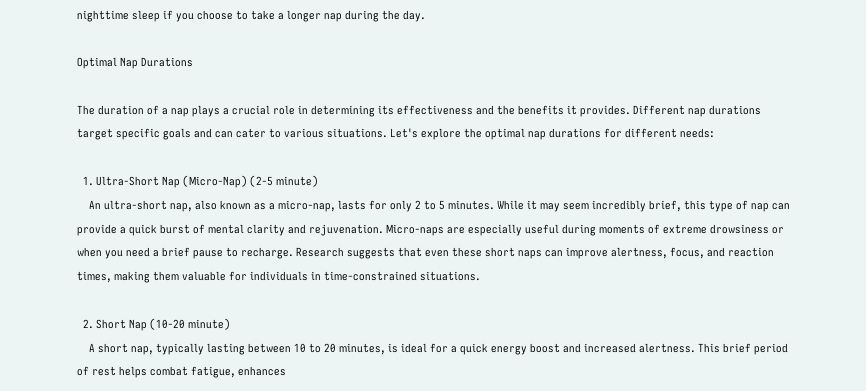nighttime sleep if you choose to take a longer nap during the day.

Optimal Nap Durations

The duration of a nap plays a crucial role in determining its effectiveness and the benefits it provides. Different nap durations target specific goals and can cater to various situations. Let's explore the optimal nap durations for different needs:

  1. Ultra-Short Nap (Micro-Nap) (2-5 minute)
    An ultra-short nap, also known as a micro-nap, lasts for only 2 to 5 minutes. While it may seem incredibly brief, this type of nap can provide a quick burst of mental clarity and rejuvenation. Micro-naps are especially useful during moments of extreme drowsiness or when you need a brief pause to recharge. Research suggests that even these short naps can improve alertness, focus, and reaction times, making them valuable for individuals in time-constrained situations.

  2. Short Nap (10-20 minute)
    A short nap, typically lasting between 10 to 20 minutes, is ideal for a quick energy boost and increased alertness. This brief period of rest helps combat fatigue, enhances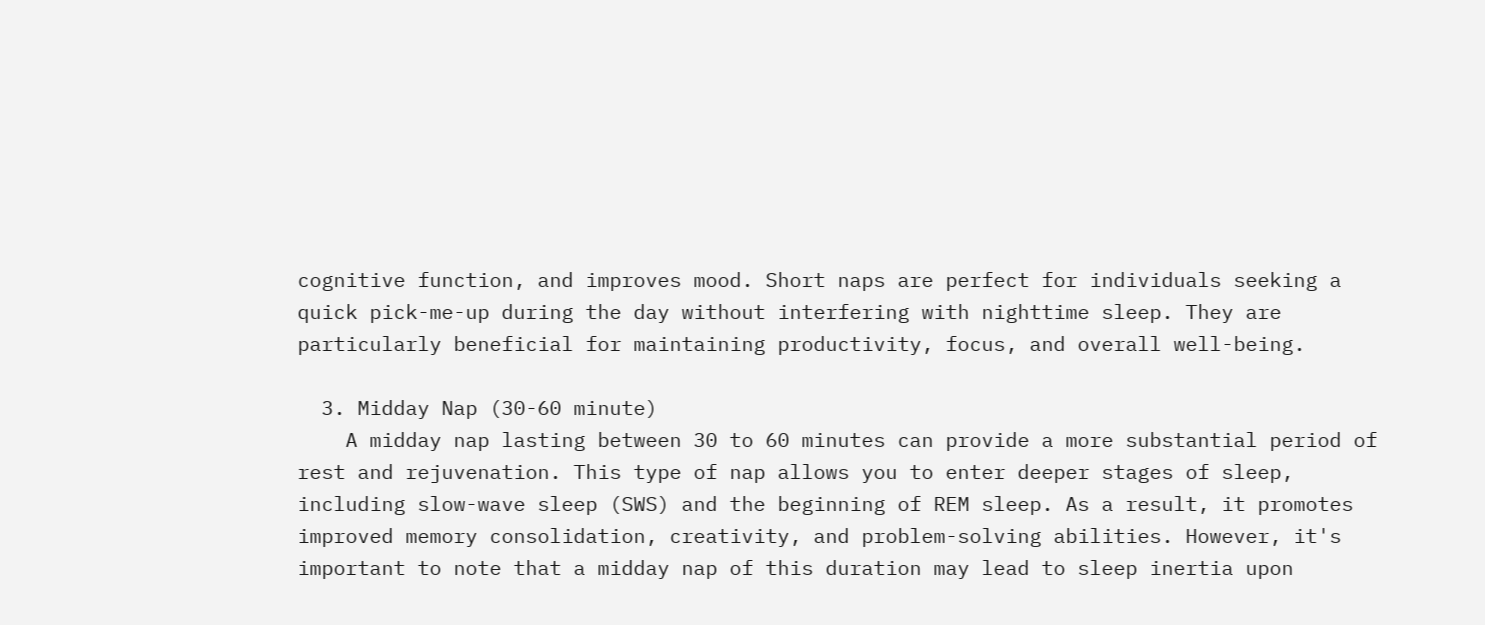cognitive function, and improves mood. Short naps are perfect for individuals seeking a quick pick-me-up during the day without interfering with nighttime sleep. They are particularly beneficial for maintaining productivity, focus, and overall well-being.

  3. Midday Nap (30-60 minute)
    A midday nap lasting between 30 to 60 minutes can provide a more substantial period of rest and rejuvenation. This type of nap allows you to enter deeper stages of sleep, including slow-wave sleep (SWS) and the beginning of REM sleep. As a result, it promotes improved memory consolidation, creativity, and problem-solving abilities. However, it's important to note that a midday nap of this duration may lead to sleep inertia upon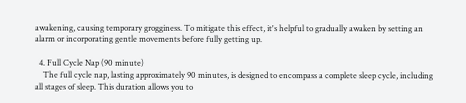awakening, causing temporary grogginess. To mitigate this effect, it's helpful to gradually awaken by setting an alarm or incorporating gentle movements before fully getting up.

  4. Full Cycle Nap (90 minute)
    The full cycle nap, lasting approximately 90 minutes, is designed to encompass a complete sleep cycle, including all stages of sleep. This duration allows you to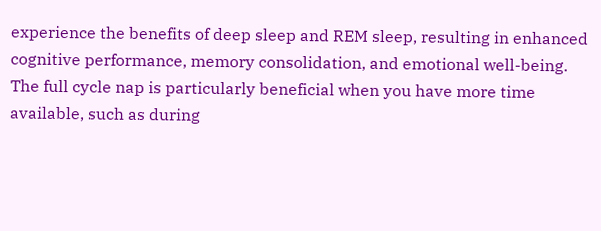experience the benefits of deep sleep and REM sleep, resulting in enhanced cognitive performance, memory consolidation, and emotional well-being. The full cycle nap is particularly beneficial when you have more time available, such as during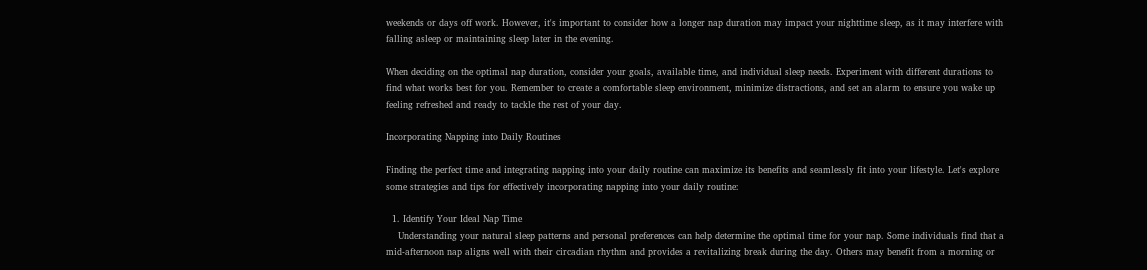weekends or days off work. However, it's important to consider how a longer nap duration may impact your nighttime sleep, as it may interfere with falling asleep or maintaining sleep later in the evening.

When deciding on the optimal nap duration, consider your goals, available time, and individual sleep needs. Experiment with different durations to find what works best for you. Remember to create a comfortable sleep environment, minimize distractions, and set an alarm to ensure you wake up feeling refreshed and ready to tackle the rest of your day.

Incorporating Napping into Daily Routines

Finding the perfect time and integrating napping into your daily routine can maximize its benefits and seamlessly fit into your lifestyle. Let's explore some strategies and tips for effectively incorporating napping into your daily routine:

  1. Identify Your Ideal Nap Time
    Understanding your natural sleep patterns and personal preferences can help determine the optimal time for your nap. Some individuals find that a mid-afternoon nap aligns well with their circadian rhythm and provides a revitalizing break during the day. Others may benefit from a morning or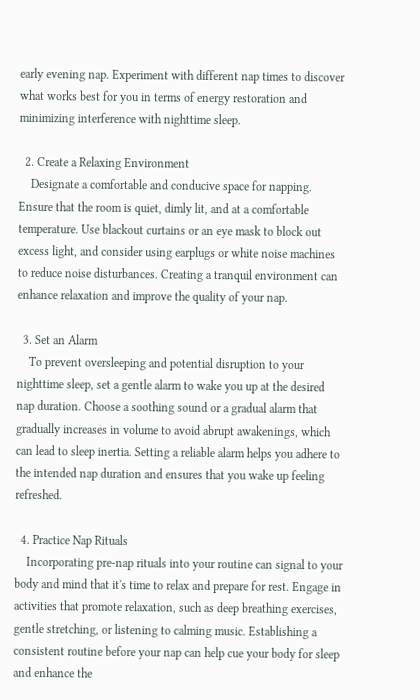early evening nap. Experiment with different nap times to discover what works best for you in terms of energy restoration and minimizing interference with nighttime sleep.

  2. Create a Relaxing Environment
    Designate a comfortable and conducive space for napping. Ensure that the room is quiet, dimly lit, and at a comfortable temperature. Use blackout curtains or an eye mask to block out excess light, and consider using earplugs or white noise machines to reduce noise disturbances. Creating a tranquil environment can enhance relaxation and improve the quality of your nap.

  3. Set an Alarm
    To prevent oversleeping and potential disruption to your nighttime sleep, set a gentle alarm to wake you up at the desired nap duration. Choose a soothing sound or a gradual alarm that gradually increases in volume to avoid abrupt awakenings, which can lead to sleep inertia. Setting a reliable alarm helps you adhere to the intended nap duration and ensures that you wake up feeling refreshed.

  4. Practice Nap Rituals
    Incorporating pre-nap rituals into your routine can signal to your body and mind that it's time to relax and prepare for rest. Engage in activities that promote relaxation, such as deep breathing exercises, gentle stretching, or listening to calming music. Establishing a consistent routine before your nap can help cue your body for sleep and enhance the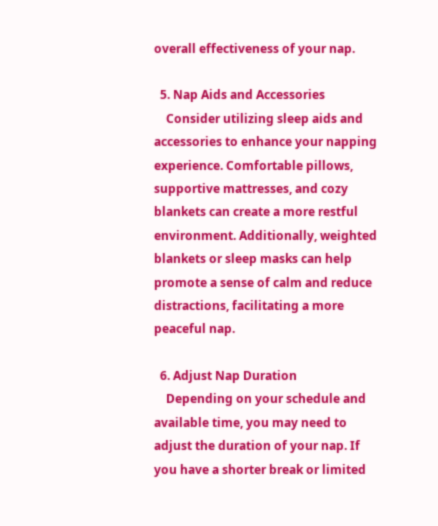overall effectiveness of your nap.

  5. Nap Aids and Accessories
    Consider utilizing sleep aids and accessories to enhance your napping experience. Comfortable pillows, supportive mattresses, and cozy blankets can create a more restful environment. Additionally, weighted blankets or sleep masks can help promote a sense of calm and reduce distractions, facilitating a more peaceful nap.

  6. Adjust Nap Duration
    Depending on your schedule and available time, you may need to adjust the duration of your nap. If you have a shorter break or limited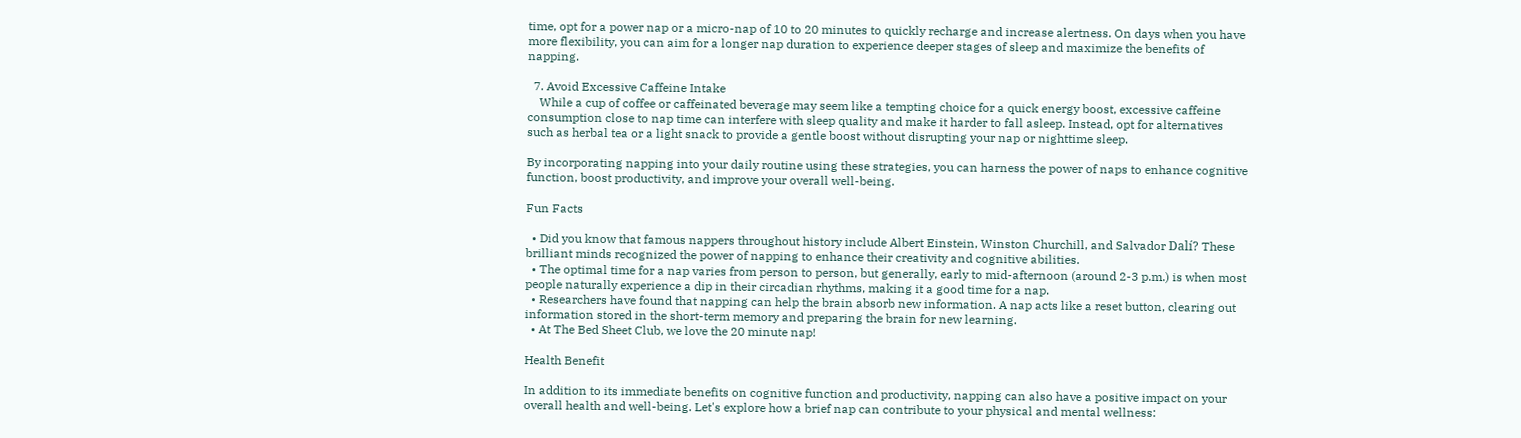time, opt for a power nap or a micro-nap of 10 to 20 minutes to quickly recharge and increase alertness. On days when you have more flexibility, you can aim for a longer nap duration to experience deeper stages of sleep and maximize the benefits of napping.

  7. Avoid Excessive Caffeine Intake
    While a cup of coffee or caffeinated beverage may seem like a tempting choice for a quick energy boost, excessive caffeine consumption close to nap time can interfere with sleep quality and make it harder to fall asleep. Instead, opt for alternatives such as herbal tea or a light snack to provide a gentle boost without disrupting your nap or nighttime sleep.

By incorporating napping into your daily routine using these strategies, you can harness the power of naps to enhance cognitive function, boost productivity, and improve your overall well-being.

Fun Facts

  • Did you know that famous nappers throughout history include Albert Einstein, Winston Churchill, and Salvador Dalí? These brilliant minds recognized the power of napping to enhance their creativity and cognitive abilities.
  • The optimal time for a nap varies from person to person, but generally, early to mid-afternoon (around 2-3 p.m.) is when most people naturally experience a dip in their circadian rhythms, making it a good time for a nap.
  • Researchers have found that napping can help the brain absorb new information. A nap acts like a reset button, clearing out information stored in the short-term memory and preparing the brain for new learning.
  • At The Bed Sheet Club, we love the 20 minute nap!

Health Benefit

In addition to its immediate benefits on cognitive function and productivity, napping can also have a positive impact on your overall health and well-being. Let's explore how a brief nap can contribute to your physical and mental wellness: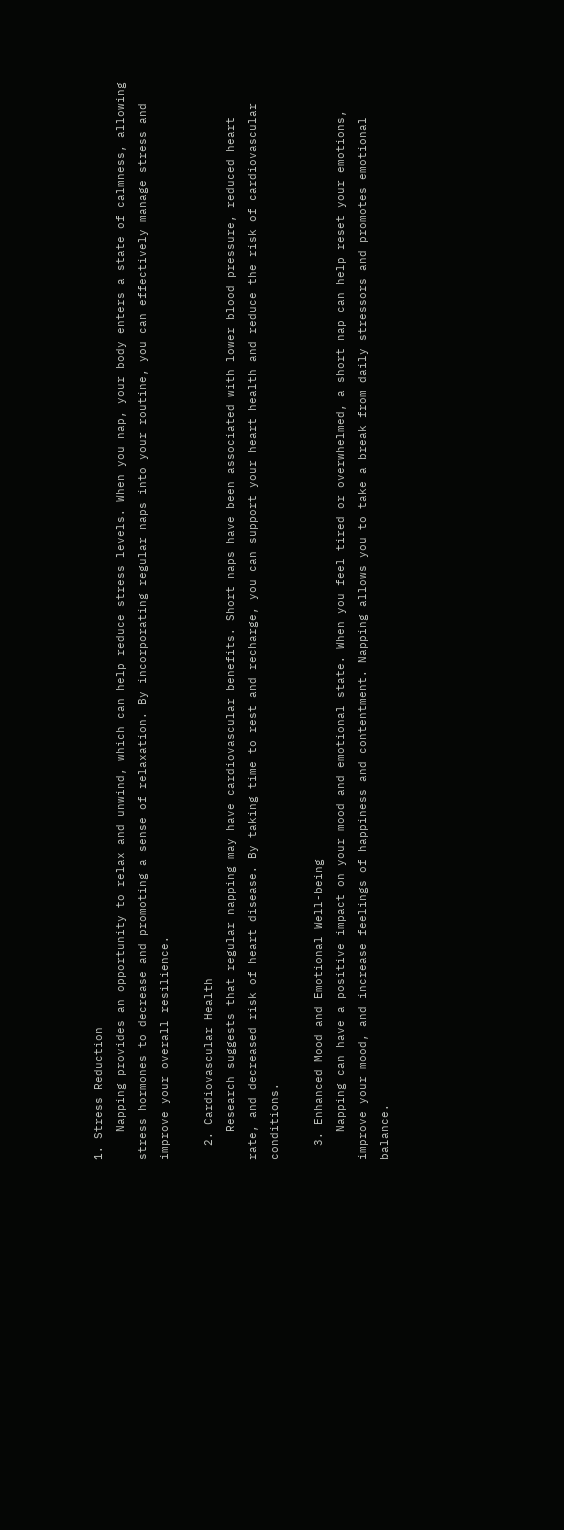1. Stress Reduction
    Napping provides an opportunity to relax and unwind, which can help reduce stress levels. When you nap, your body enters a state of calmness, allowing stress hormones to decrease and promoting a sense of relaxation. By incorporating regular naps into your routine, you can effectively manage stress and improve your overall resilience.

  2. Cardiovascular Health
    Research suggests that regular napping may have cardiovascular benefits. Short naps have been associated with lower blood pressure, reduced heart rate, and decreased risk of heart disease. By taking time to rest and recharge, you can support your heart health and reduce the risk of cardiovascular conditions.

  3. Enhanced Mood and Emotional Well-being
    Napping can have a positive impact on your mood and emotional state. When you feel tired or overwhelmed, a short nap can help reset your emotions, improve your mood, and increase feelings of happiness and contentment. Napping allows you to take a break from daily stressors and promotes emotional balance.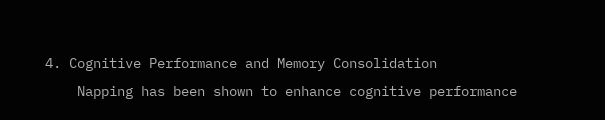4. Cognitive Performance and Memory Consolidation
    Napping has been shown to enhance cognitive performance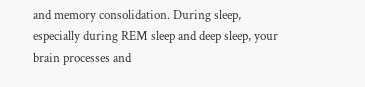and memory consolidation. During sleep, especially during REM sleep and deep sleep, your brain processes and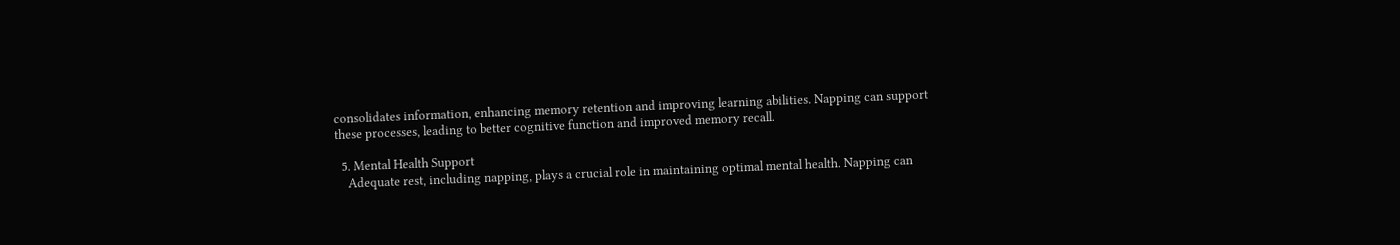consolidates information, enhancing memory retention and improving learning abilities. Napping can support these processes, leading to better cognitive function and improved memory recall.

  5. Mental Health Support
    Adequate rest, including napping, plays a crucial role in maintaining optimal mental health. Napping can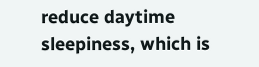reduce daytime sleepiness, which is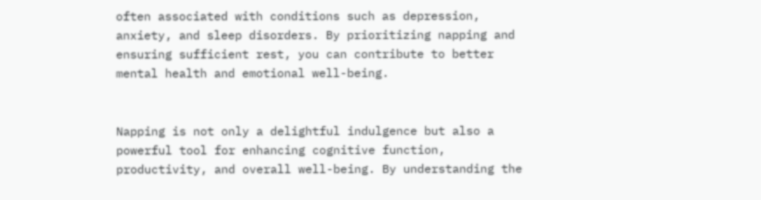often associated with conditions such as depression, anxiety, and sleep disorders. By prioritizing napping and ensuring sufficient rest, you can contribute to better mental health and emotional well-being.


Napping is not only a delightful indulgence but also a powerful tool for enhancing cognitive function, productivity, and overall well-being. By understanding the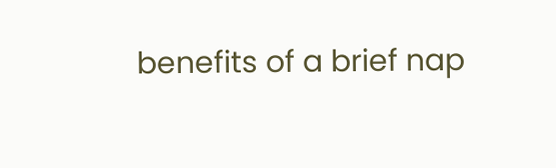benefits of a brief nap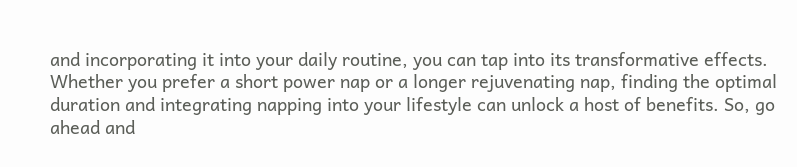and incorporating it into your daily routine, you can tap into its transformative effects. Whether you prefer a short power nap or a longer rejuvenating nap, finding the optimal duration and integrating napping into your lifestyle can unlock a host of benefits. So, go ahead and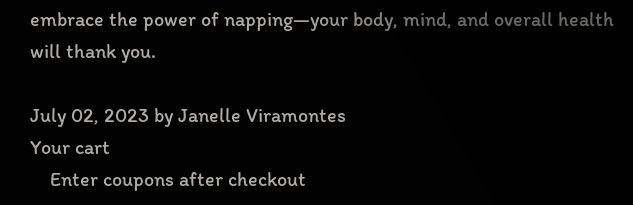embrace the power of napping—your body, mind, and overall health will thank you.

July 02, 2023 by Janelle Viramontes
Your cart
    Enter coupons after checkout